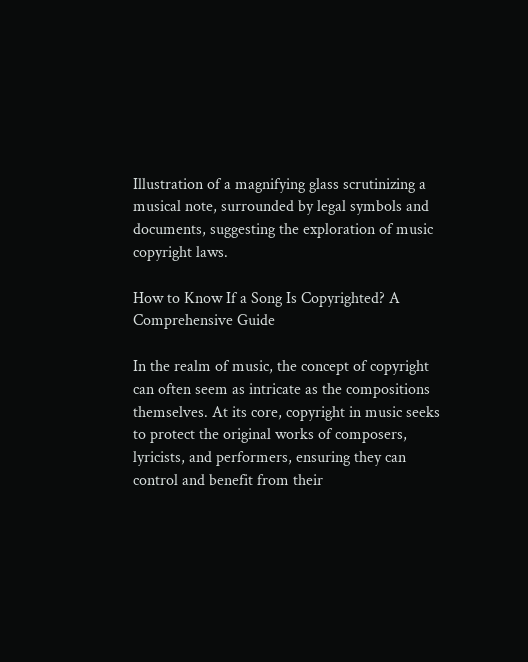Illustration of a magnifying glass scrutinizing a musical note, surrounded by legal symbols and documents, suggesting the exploration of music copyright laws.

How to Know If a Song Is Copyrighted? A Comprehensive Guide

In the realm of music, the concept of copyright can often seem as intricate as the compositions themselves. At its core, copyright in music seeks to protect the original works of composers, lyricists, and performers, ensuring they can control and benefit from their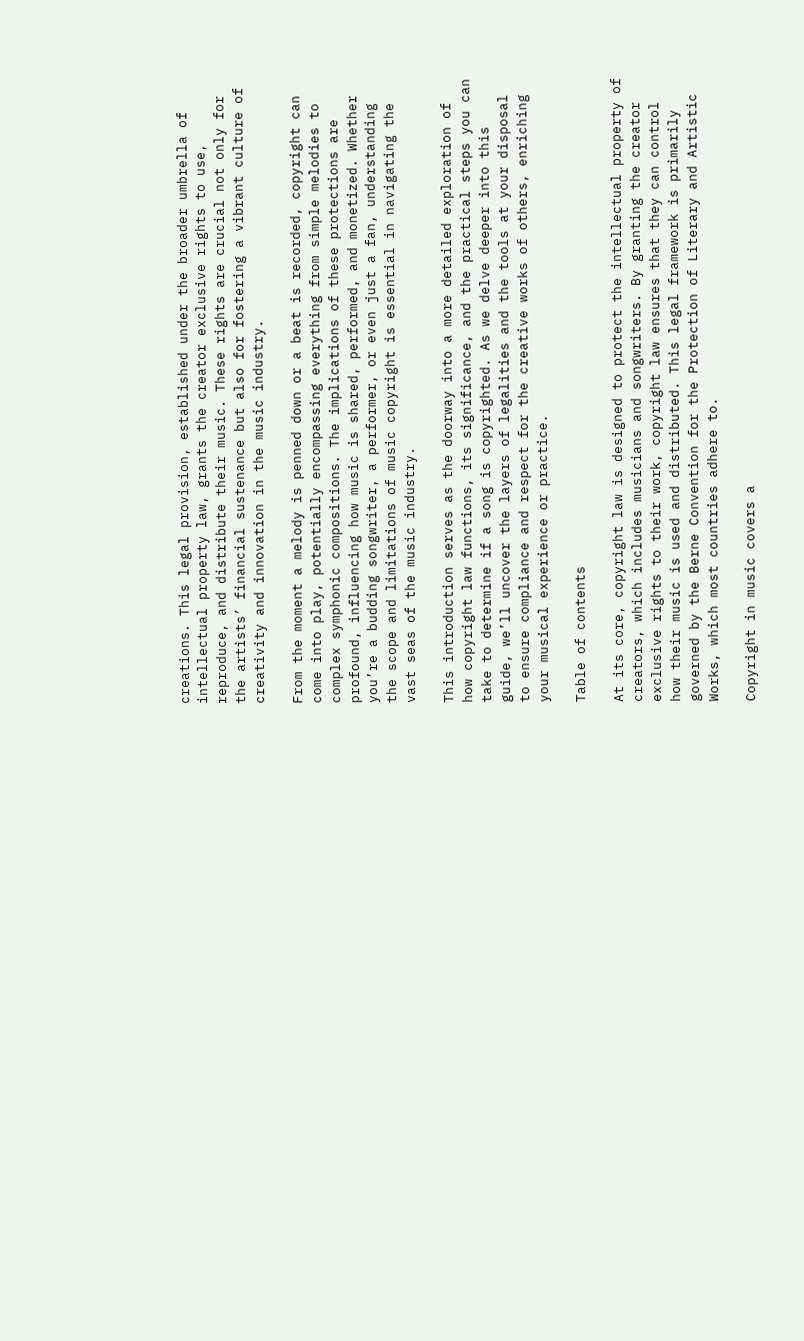creations. This legal provision, established under the broader umbrella of intellectual property law, grants the creator exclusive rights to use, reproduce, and distribute their music. These rights are crucial not only for the artists’ financial sustenance but also for fostering a vibrant culture of creativity and innovation in the music industry.

From the moment a melody is penned down or a beat is recorded, copyright can come into play, potentially encompassing everything from simple melodies to complex symphonic compositions. The implications of these protections are profound, influencing how music is shared, performed, and monetized. Whether you’re a budding songwriter, a performer, or even just a fan, understanding the scope and limitations of music copyright is essential in navigating the vast seas of the music industry.

This introduction serves as the doorway into a more detailed exploration of how copyright law functions, its significance, and the practical steps you can take to determine if a song is copyrighted. As we delve deeper into this guide, we’ll uncover the layers of legalities and the tools at your disposal to ensure compliance and respect for the creative works of others, enriching your musical experience or practice.

Table of contents

At its core, copyright law is designed to protect the intellectual property of creators, which includes musicians and songwriters. By granting the creator exclusive rights to their work, copyright law ensures that they can control how their music is used and distributed. This legal framework is primarily governed by the Berne Convention for the Protection of Literary and Artistic Works, which most countries adhere to.

Copyright in music covers a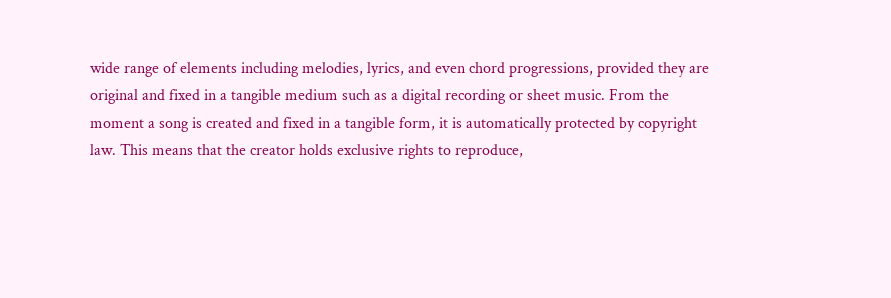wide range of elements including melodies, lyrics, and even chord progressions, provided they are original and fixed in a tangible medium such as a digital recording or sheet music. From the moment a song is created and fixed in a tangible form, it is automatically protected by copyright law. This means that the creator holds exclusive rights to reproduce,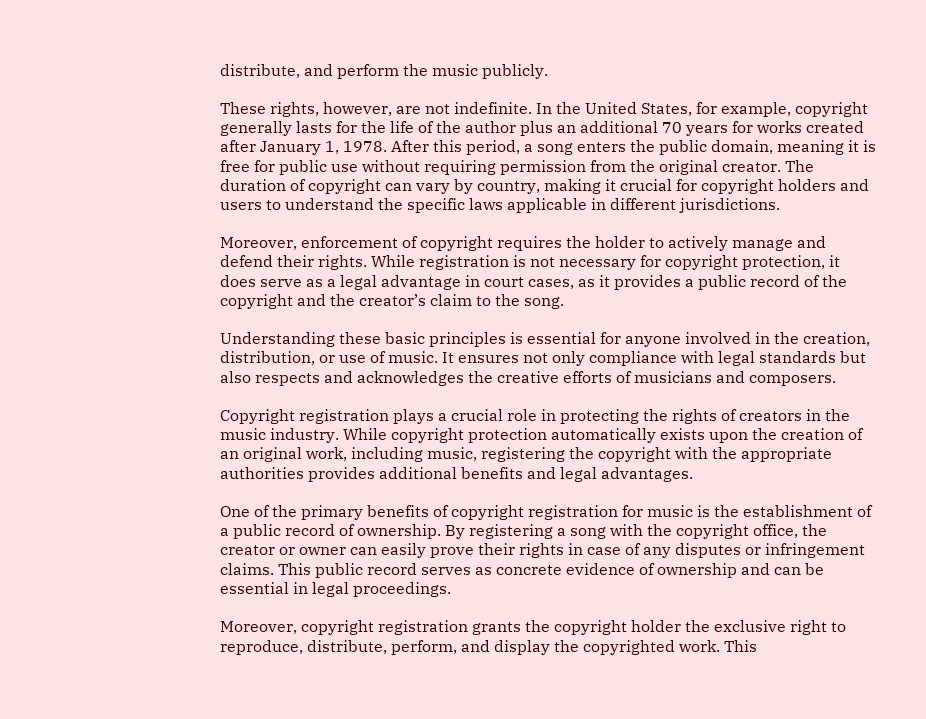distribute, and perform the music publicly.

These rights, however, are not indefinite. In the United States, for example, copyright generally lasts for the life of the author plus an additional 70 years for works created after January 1, 1978. After this period, a song enters the public domain, meaning it is free for public use without requiring permission from the original creator. The duration of copyright can vary by country, making it crucial for copyright holders and users to understand the specific laws applicable in different jurisdictions.

Moreover, enforcement of copyright requires the holder to actively manage and defend their rights. While registration is not necessary for copyright protection, it does serve as a legal advantage in court cases, as it provides a public record of the copyright and the creator’s claim to the song.

Understanding these basic principles is essential for anyone involved in the creation, distribution, or use of music. It ensures not only compliance with legal standards but also respects and acknowledges the creative efforts of musicians and composers.

Copyright registration plays a crucial role in protecting the rights of creators in the music industry. While copyright protection automatically exists upon the creation of an original work, including music, registering the copyright with the appropriate authorities provides additional benefits and legal advantages.

One of the primary benefits of copyright registration for music is the establishment of a public record of ownership. By registering a song with the copyright office, the creator or owner can easily prove their rights in case of any disputes or infringement claims. This public record serves as concrete evidence of ownership and can be essential in legal proceedings.

Moreover, copyright registration grants the copyright holder the exclusive right to reproduce, distribute, perform, and display the copyrighted work. This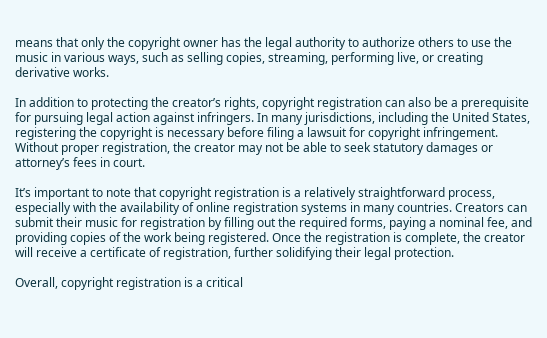means that only the copyright owner has the legal authority to authorize others to use the music in various ways, such as selling copies, streaming, performing live, or creating derivative works.

In addition to protecting the creator’s rights, copyright registration can also be a prerequisite for pursuing legal action against infringers. In many jurisdictions, including the United States, registering the copyright is necessary before filing a lawsuit for copyright infringement. Without proper registration, the creator may not be able to seek statutory damages or attorney’s fees in court.

It’s important to note that copyright registration is a relatively straightforward process, especially with the availability of online registration systems in many countries. Creators can submit their music for registration by filling out the required forms, paying a nominal fee, and providing copies of the work being registered. Once the registration is complete, the creator will receive a certificate of registration, further solidifying their legal protection.

Overall, copyright registration is a critical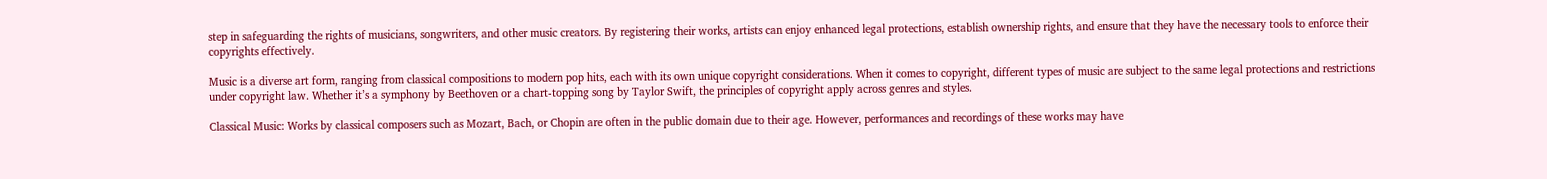step in safeguarding the rights of musicians, songwriters, and other music creators. By registering their works, artists can enjoy enhanced legal protections, establish ownership rights, and ensure that they have the necessary tools to enforce their copyrights effectively.

Music is a diverse art form, ranging from classical compositions to modern pop hits, each with its own unique copyright considerations. When it comes to copyright, different types of music are subject to the same legal protections and restrictions under copyright law. Whether it’s a symphony by Beethoven or a chart-topping song by Taylor Swift, the principles of copyright apply across genres and styles.

Classical Music: Works by classical composers such as Mozart, Bach, or Chopin are often in the public domain due to their age. However, performances and recordings of these works may have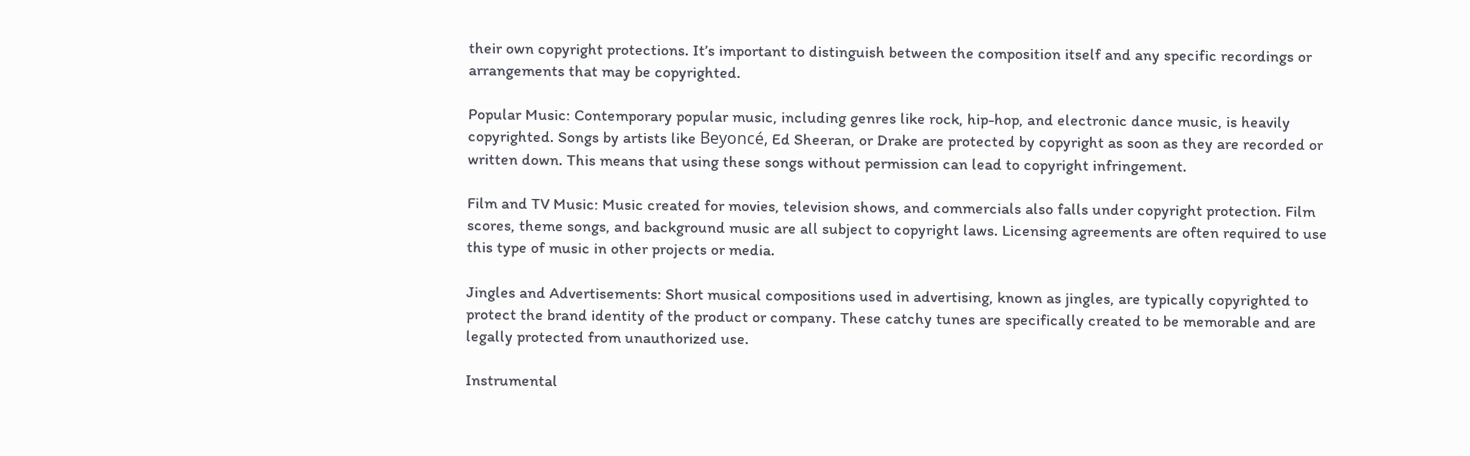their own copyright protections. It’s important to distinguish between the composition itself and any specific recordings or arrangements that may be copyrighted.

Popular Music: Contemporary popular music, including genres like rock, hip-hop, and electronic dance music, is heavily copyrighted. Songs by artists like Beyoncé, Ed Sheeran, or Drake are protected by copyright as soon as they are recorded or written down. This means that using these songs without permission can lead to copyright infringement.

Film and TV Music: Music created for movies, television shows, and commercials also falls under copyright protection. Film scores, theme songs, and background music are all subject to copyright laws. Licensing agreements are often required to use this type of music in other projects or media.

Jingles and Advertisements: Short musical compositions used in advertising, known as jingles, are typically copyrighted to protect the brand identity of the product or company. These catchy tunes are specifically created to be memorable and are legally protected from unauthorized use.

Instrumental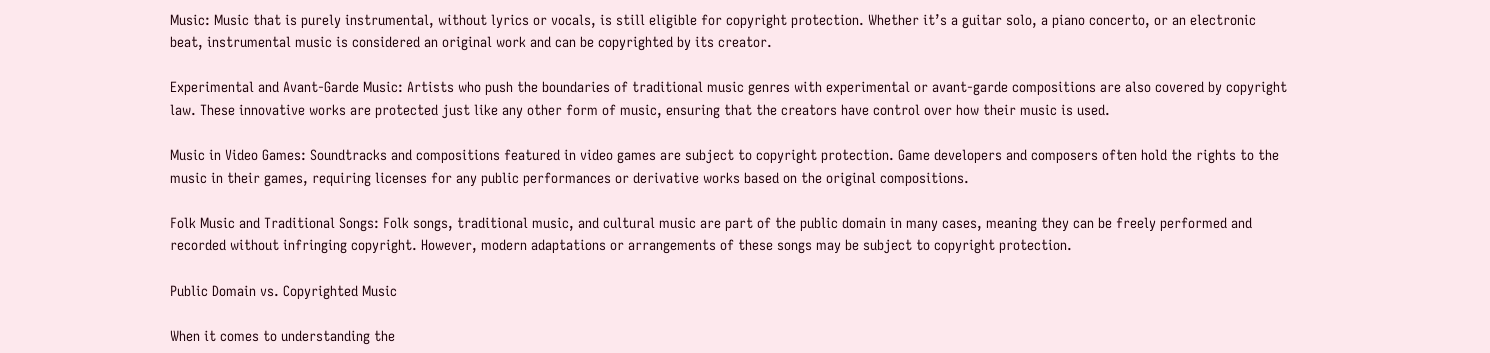Music: Music that is purely instrumental, without lyrics or vocals, is still eligible for copyright protection. Whether it’s a guitar solo, a piano concerto, or an electronic beat, instrumental music is considered an original work and can be copyrighted by its creator.

Experimental and Avant-Garde Music: Artists who push the boundaries of traditional music genres with experimental or avant-garde compositions are also covered by copyright law. These innovative works are protected just like any other form of music, ensuring that the creators have control over how their music is used.

Music in Video Games: Soundtracks and compositions featured in video games are subject to copyright protection. Game developers and composers often hold the rights to the music in their games, requiring licenses for any public performances or derivative works based on the original compositions.

Folk Music and Traditional Songs: Folk songs, traditional music, and cultural music are part of the public domain in many cases, meaning they can be freely performed and recorded without infringing copyright. However, modern adaptations or arrangements of these songs may be subject to copyright protection.

Public Domain vs. Copyrighted Music

When it comes to understanding the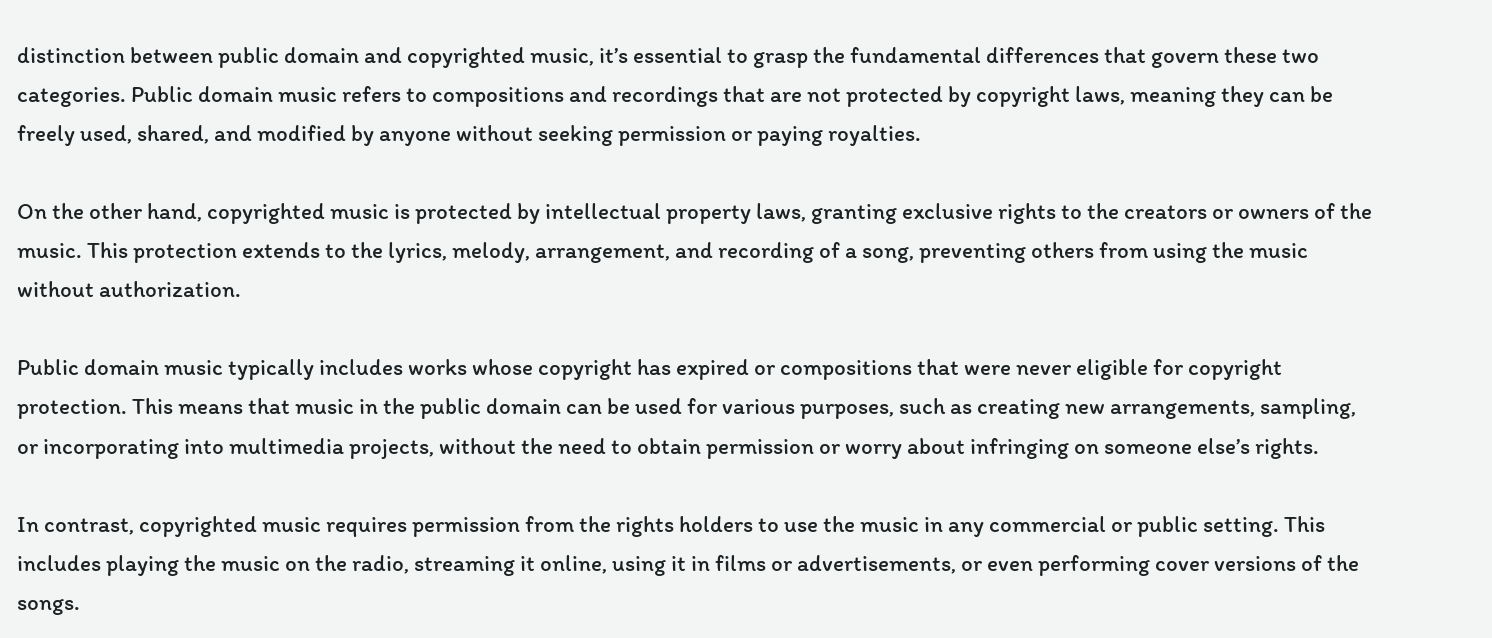distinction between public domain and copyrighted music, it’s essential to grasp the fundamental differences that govern these two categories. Public domain music refers to compositions and recordings that are not protected by copyright laws, meaning they can be freely used, shared, and modified by anyone without seeking permission or paying royalties.

On the other hand, copyrighted music is protected by intellectual property laws, granting exclusive rights to the creators or owners of the music. This protection extends to the lyrics, melody, arrangement, and recording of a song, preventing others from using the music without authorization.

Public domain music typically includes works whose copyright has expired or compositions that were never eligible for copyright protection. This means that music in the public domain can be used for various purposes, such as creating new arrangements, sampling, or incorporating into multimedia projects, without the need to obtain permission or worry about infringing on someone else’s rights.

In contrast, copyrighted music requires permission from the rights holders to use the music in any commercial or public setting. This includes playing the music on the radio, streaming it online, using it in films or advertisements, or even performing cover versions of the songs.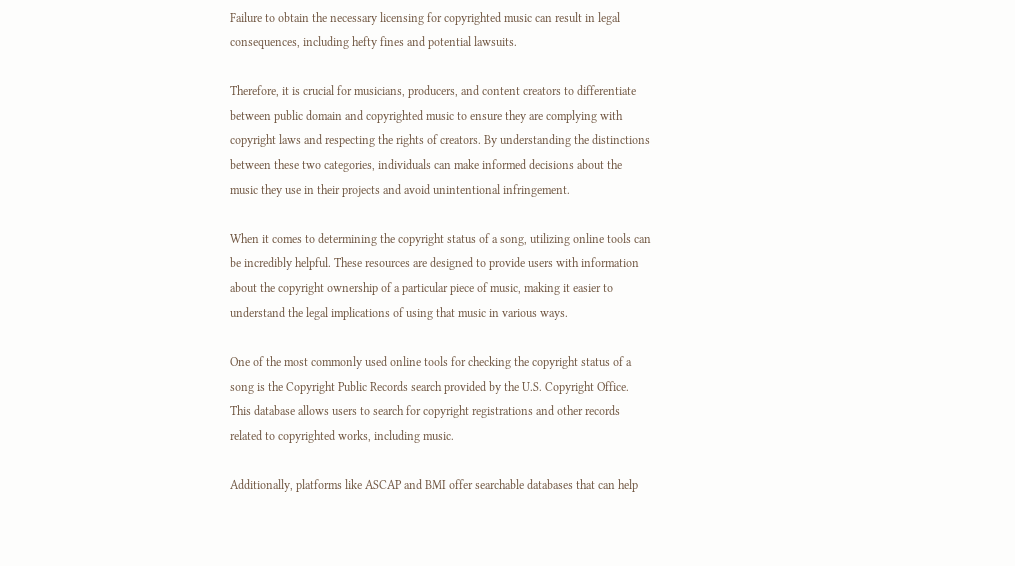Failure to obtain the necessary licensing for copyrighted music can result in legal consequences, including hefty fines and potential lawsuits.

Therefore, it is crucial for musicians, producers, and content creators to differentiate between public domain and copyrighted music to ensure they are complying with copyright laws and respecting the rights of creators. By understanding the distinctions between these two categories, individuals can make informed decisions about the music they use in their projects and avoid unintentional infringement.

When it comes to determining the copyright status of a song, utilizing online tools can be incredibly helpful. These resources are designed to provide users with information about the copyright ownership of a particular piece of music, making it easier to understand the legal implications of using that music in various ways.

One of the most commonly used online tools for checking the copyright status of a song is the Copyright Public Records search provided by the U.S. Copyright Office. This database allows users to search for copyright registrations and other records related to copyrighted works, including music.

Additionally, platforms like ASCAP and BMI offer searchable databases that can help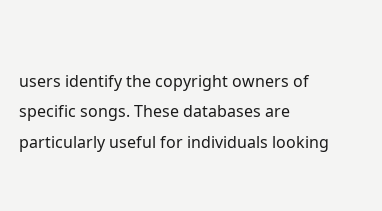users identify the copyright owners of specific songs. These databases are particularly useful for individuals looking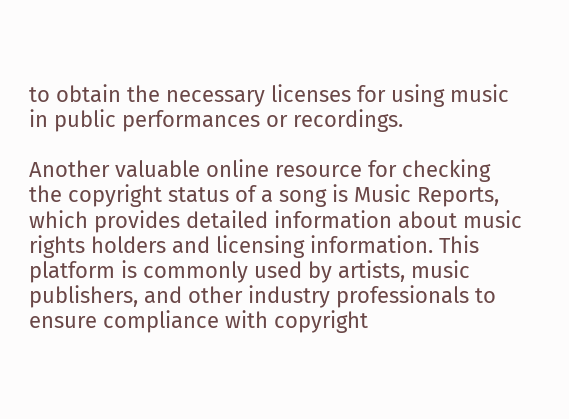to obtain the necessary licenses for using music in public performances or recordings.

Another valuable online resource for checking the copyright status of a song is Music Reports, which provides detailed information about music rights holders and licensing information. This platform is commonly used by artists, music publishers, and other industry professionals to ensure compliance with copyright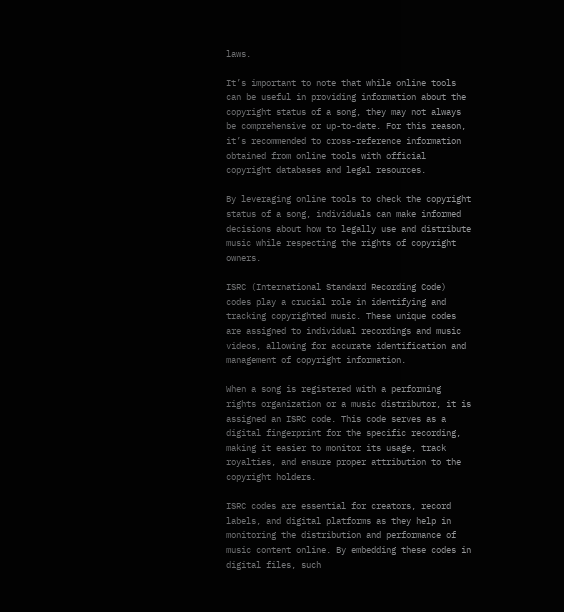laws.

It’s important to note that while online tools can be useful in providing information about the copyright status of a song, they may not always be comprehensive or up-to-date. For this reason, it’s recommended to cross-reference information obtained from online tools with official copyright databases and legal resources.

By leveraging online tools to check the copyright status of a song, individuals can make informed decisions about how to legally use and distribute music while respecting the rights of copyright owners.

ISRC (International Standard Recording Code) codes play a crucial role in identifying and tracking copyrighted music. These unique codes are assigned to individual recordings and music videos, allowing for accurate identification and management of copyright information.

When a song is registered with a performing rights organization or a music distributor, it is assigned an ISRC code. This code serves as a digital fingerprint for the specific recording, making it easier to monitor its usage, track royalties, and ensure proper attribution to the copyright holders.

ISRC codes are essential for creators, record labels, and digital platforms as they help in monitoring the distribution and performance of music content online. By embedding these codes in digital files, such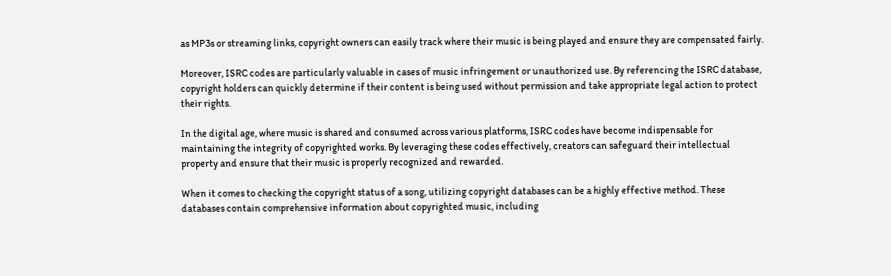as MP3s or streaming links, copyright owners can easily track where their music is being played and ensure they are compensated fairly.

Moreover, ISRC codes are particularly valuable in cases of music infringement or unauthorized use. By referencing the ISRC database, copyright holders can quickly determine if their content is being used without permission and take appropriate legal action to protect their rights.

In the digital age, where music is shared and consumed across various platforms, ISRC codes have become indispensable for maintaining the integrity of copyrighted works. By leveraging these codes effectively, creators can safeguard their intellectual property and ensure that their music is properly recognized and rewarded.

When it comes to checking the copyright status of a song, utilizing copyright databases can be a highly effective method. These databases contain comprehensive information about copyrighted music, including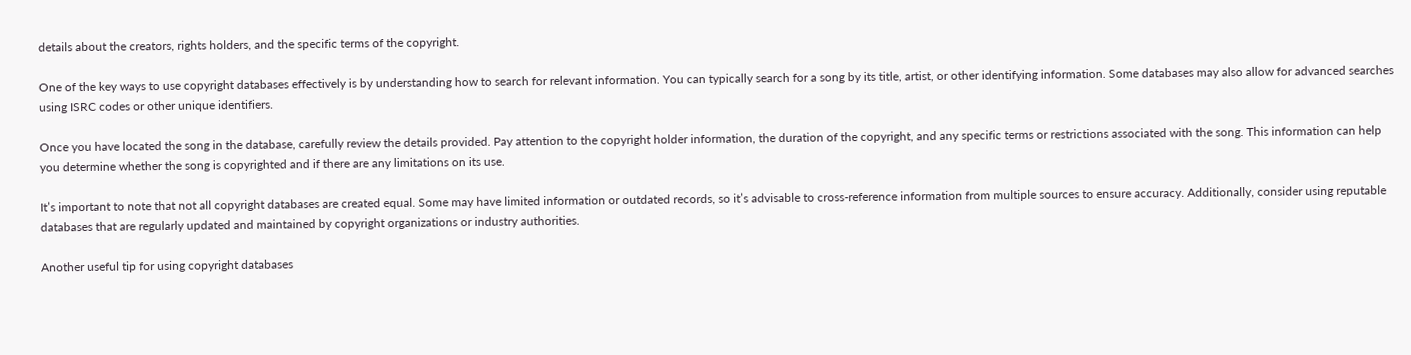details about the creators, rights holders, and the specific terms of the copyright.

One of the key ways to use copyright databases effectively is by understanding how to search for relevant information. You can typically search for a song by its title, artist, or other identifying information. Some databases may also allow for advanced searches using ISRC codes or other unique identifiers.

Once you have located the song in the database, carefully review the details provided. Pay attention to the copyright holder information, the duration of the copyright, and any specific terms or restrictions associated with the song. This information can help you determine whether the song is copyrighted and if there are any limitations on its use.

It’s important to note that not all copyright databases are created equal. Some may have limited information or outdated records, so it’s advisable to cross-reference information from multiple sources to ensure accuracy. Additionally, consider using reputable databases that are regularly updated and maintained by copyright organizations or industry authorities.

Another useful tip for using copyright databases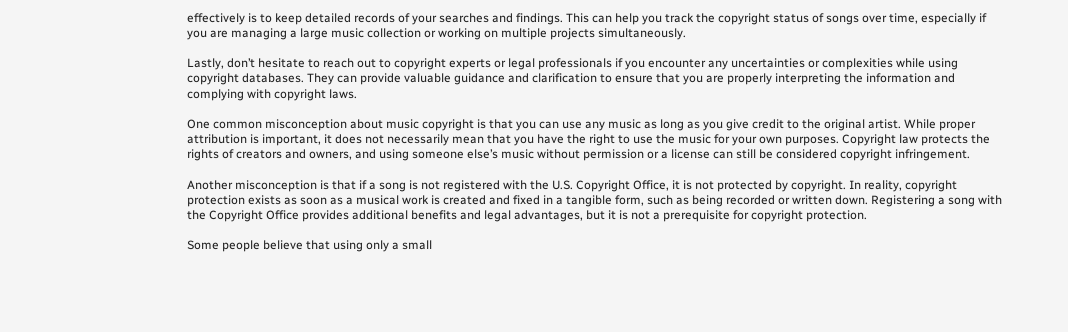effectively is to keep detailed records of your searches and findings. This can help you track the copyright status of songs over time, especially if you are managing a large music collection or working on multiple projects simultaneously.

Lastly, don’t hesitate to reach out to copyright experts or legal professionals if you encounter any uncertainties or complexities while using copyright databases. They can provide valuable guidance and clarification to ensure that you are properly interpreting the information and complying with copyright laws.

One common misconception about music copyright is that you can use any music as long as you give credit to the original artist. While proper attribution is important, it does not necessarily mean that you have the right to use the music for your own purposes. Copyright law protects the rights of creators and owners, and using someone else’s music without permission or a license can still be considered copyright infringement.

Another misconception is that if a song is not registered with the U.S. Copyright Office, it is not protected by copyright. In reality, copyright protection exists as soon as a musical work is created and fixed in a tangible form, such as being recorded or written down. Registering a song with the Copyright Office provides additional benefits and legal advantages, but it is not a prerequisite for copyright protection.

Some people believe that using only a small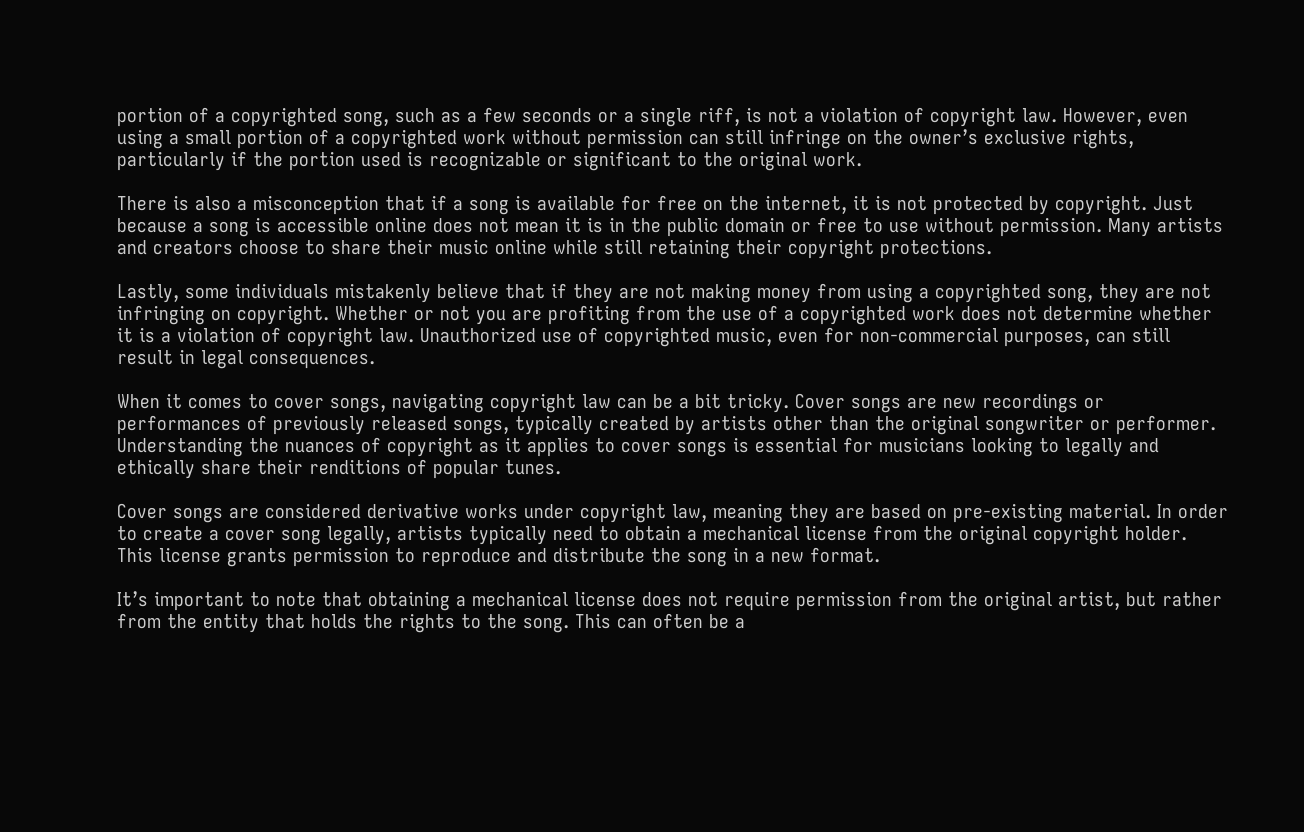portion of a copyrighted song, such as a few seconds or a single riff, is not a violation of copyright law. However, even using a small portion of a copyrighted work without permission can still infringe on the owner’s exclusive rights, particularly if the portion used is recognizable or significant to the original work.

There is also a misconception that if a song is available for free on the internet, it is not protected by copyright. Just because a song is accessible online does not mean it is in the public domain or free to use without permission. Many artists and creators choose to share their music online while still retaining their copyright protections.

Lastly, some individuals mistakenly believe that if they are not making money from using a copyrighted song, they are not infringing on copyright. Whether or not you are profiting from the use of a copyrighted work does not determine whether it is a violation of copyright law. Unauthorized use of copyrighted music, even for non-commercial purposes, can still result in legal consequences.

When it comes to cover songs, navigating copyright law can be a bit tricky. Cover songs are new recordings or performances of previously released songs, typically created by artists other than the original songwriter or performer. Understanding the nuances of copyright as it applies to cover songs is essential for musicians looking to legally and ethically share their renditions of popular tunes.

Cover songs are considered derivative works under copyright law, meaning they are based on pre-existing material. In order to create a cover song legally, artists typically need to obtain a mechanical license from the original copyright holder. This license grants permission to reproduce and distribute the song in a new format.

It’s important to note that obtaining a mechanical license does not require permission from the original artist, but rather from the entity that holds the rights to the song. This can often be a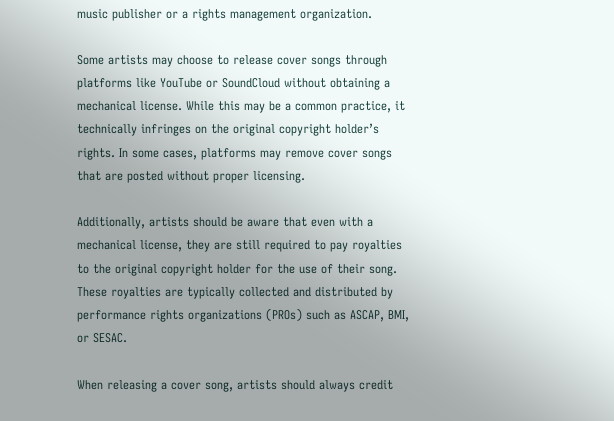music publisher or a rights management organization.

Some artists may choose to release cover songs through platforms like YouTube or SoundCloud without obtaining a mechanical license. While this may be a common practice, it technically infringes on the original copyright holder’s rights. In some cases, platforms may remove cover songs that are posted without proper licensing.

Additionally, artists should be aware that even with a mechanical license, they are still required to pay royalties to the original copyright holder for the use of their song. These royalties are typically collected and distributed by performance rights organizations (PROs) such as ASCAP, BMI, or SESAC.

When releasing a cover song, artists should always credit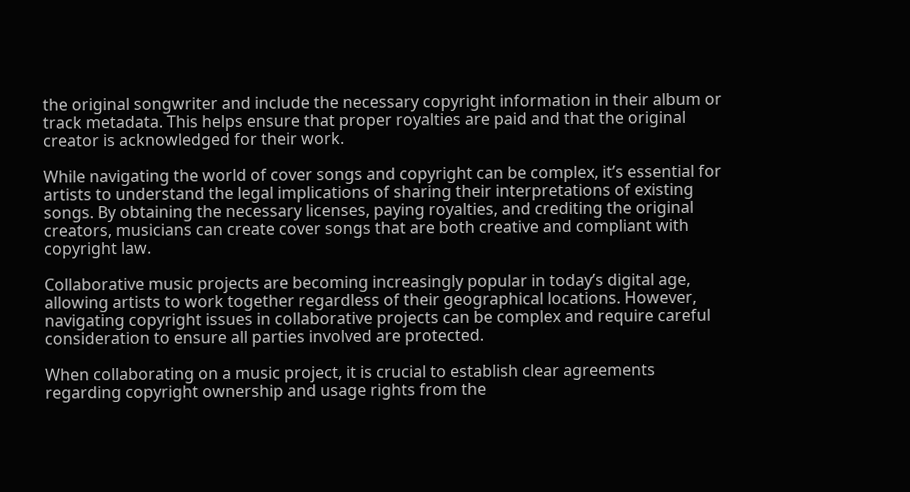the original songwriter and include the necessary copyright information in their album or track metadata. This helps ensure that proper royalties are paid and that the original creator is acknowledged for their work.

While navigating the world of cover songs and copyright can be complex, it’s essential for artists to understand the legal implications of sharing their interpretations of existing songs. By obtaining the necessary licenses, paying royalties, and crediting the original creators, musicians can create cover songs that are both creative and compliant with copyright law.

Collaborative music projects are becoming increasingly popular in today’s digital age, allowing artists to work together regardless of their geographical locations. However, navigating copyright issues in collaborative projects can be complex and require careful consideration to ensure all parties involved are protected.

When collaborating on a music project, it is crucial to establish clear agreements regarding copyright ownership and usage rights from the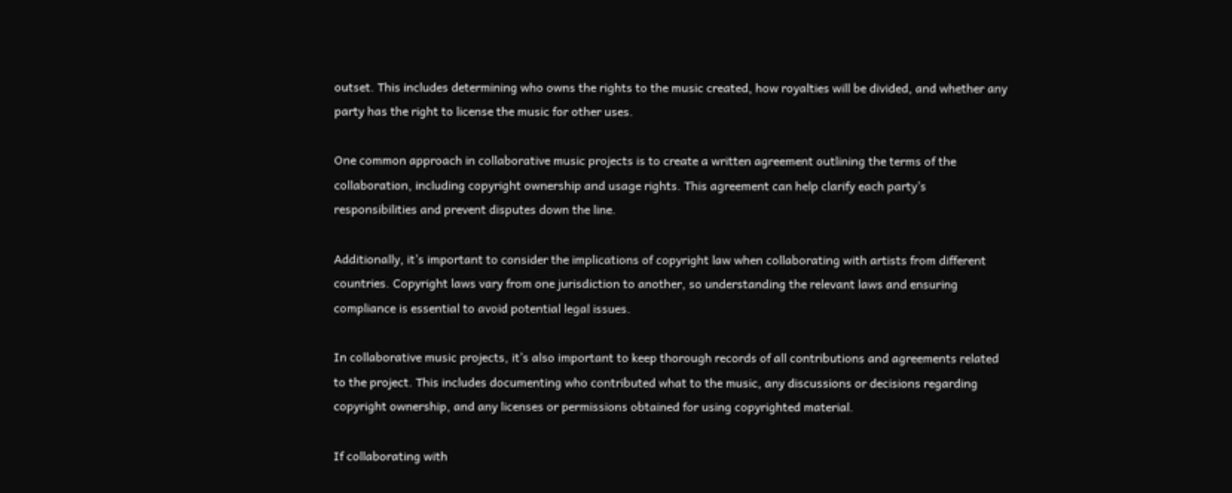outset. This includes determining who owns the rights to the music created, how royalties will be divided, and whether any party has the right to license the music for other uses.

One common approach in collaborative music projects is to create a written agreement outlining the terms of the collaboration, including copyright ownership and usage rights. This agreement can help clarify each party’s responsibilities and prevent disputes down the line.

Additionally, it’s important to consider the implications of copyright law when collaborating with artists from different countries. Copyright laws vary from one jurisdiction to another, so understanding the relevant laws and ensuring compliance is essential to avoid potential legal issues.

In collaborative music projects, it’s also important to keep thorough records of all contributions and agreements related to the project. This includes documenting who contributed what to the music, any discussions or decisions regarding copyright ownership, and any licenses or permissions obtained for using copyrighted material.

If collaborating with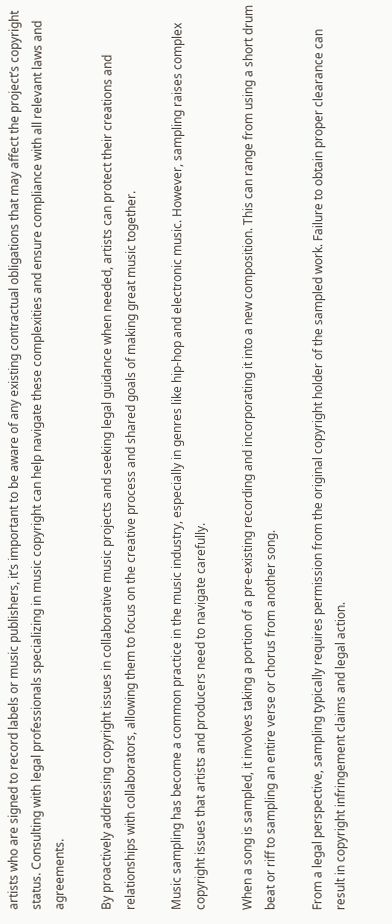artists who are signed to record labels or music publishers, it’s important to be aware of any existing contractual obligations that may affect the project’s copyright status. Consulting with legal professionals specializing in music copyright can help navigate these complexities and ensure compliance with all relevant laws and agreements.

By proactively addressing copyright issues in collaborative music projects and seeking legal guidance when needed, artists can protect their creations and relationships with collaborators, allowing them to focus on the creative process and shared goals of making great music together.

Music sampling has become a common practice in the music industry, especially in genres like hip-hop and electronic music. However, sampling raises complex copyright issues that artists and producers need to navigate carefully.

When a song is sampled, it involves taking a portion of a pre-existing recording and incorporating it into a new composition. This can range from using a short drum beat or riff to sampling an entire verse or chorus from another song.

From a legal perspective, sampling typically requires permission from the original copyright holder of the sampled work. Failure to obtain proper clearance can result in copyright infringement claims and legal action.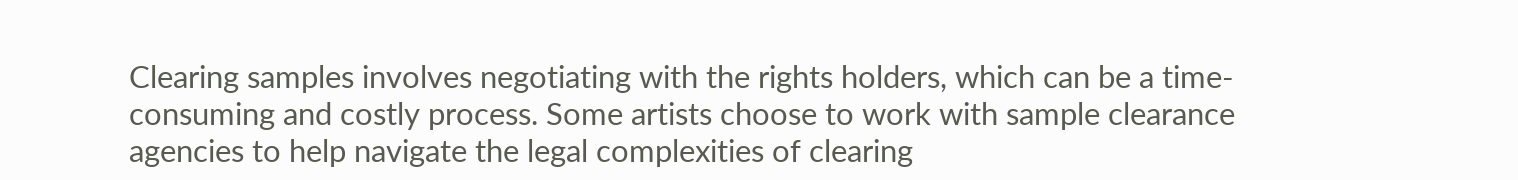Clearing samples involves negotiating with the rights holders, which can be a time-consuming and costly process. Some artists choose to work with sample clearance agencies to help navigate the legal complexities of clearing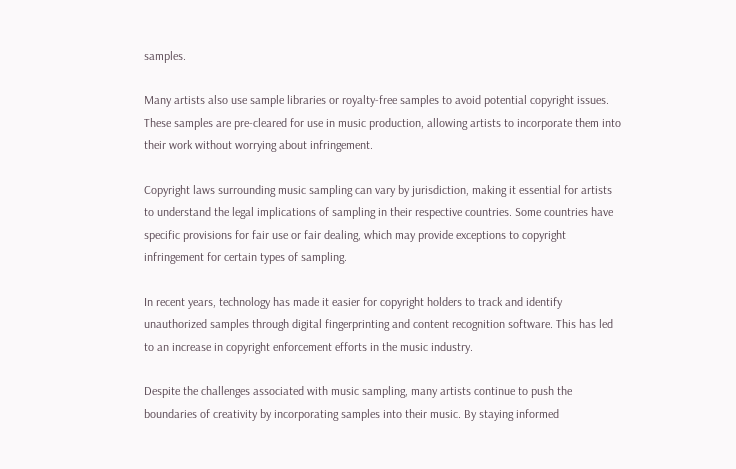samples.

Many artists also use sample libraries or royalty-free samples to avoid potential copyright issues. These samples are pre-cleared for use in music production, allowing artists to incorporate them into their work without worrying about infringement.

Copyright laws surrounding music sampling can vary by jurisdiction, making it essential for artists to understand the legal implications of sampling in their respective countries. Some countries have specific provisions for fair use or fair dealing, which may provide exceptions to copyright infringement for certain types of sampling.

In recent years, technology has made it easier for copyright holders to track and identify unauthorized samples through digital fingerprinting and content recognition software. This has led to an increase in copyright enforcement efforts in the music industry.

Despite the challenges associated with music sampling, many artists continue to push the boundaries of creativity by incorporating samples into their music. By staying informed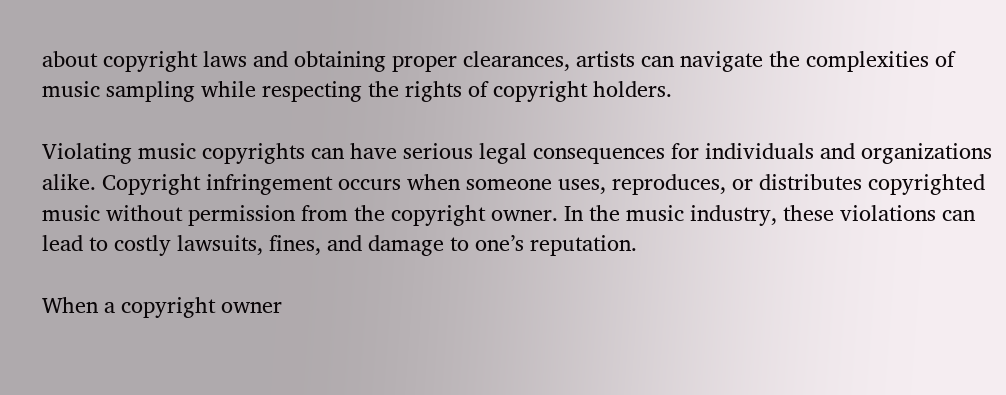about copyright laws and obtaining proper clearances, artists can navigate the complexities of music sampling while respecting the rights of copyright holders.

Violating music copyrights can have serious legal consequences for individuals and organizations alike. Copyright infringement occurs when someone uses, reproduces, or distributes copyrighted music without permission from the copyright owner. In the music industry, these violations can lead to costly lawsuits, fines, and damage to one’s reputation.

When a copyright owner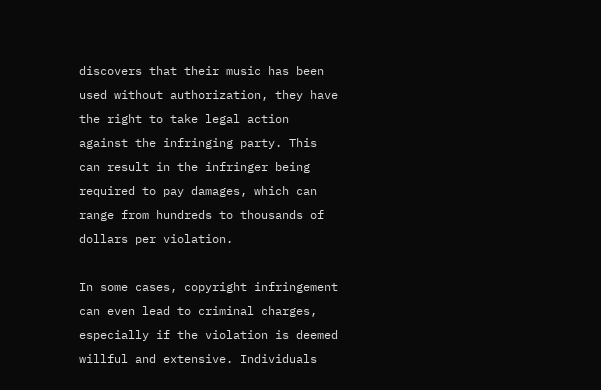discovers that their music has been used without authorization, they have the right to take legal action against the infringing party. This can result in the infringer being required to pay damages, which can range from hundreds to thousands of dollars per violation.

In some cases, copyright infringement can even lead to criminal charges, especially if the violation is deemed willful and extensive. Individuals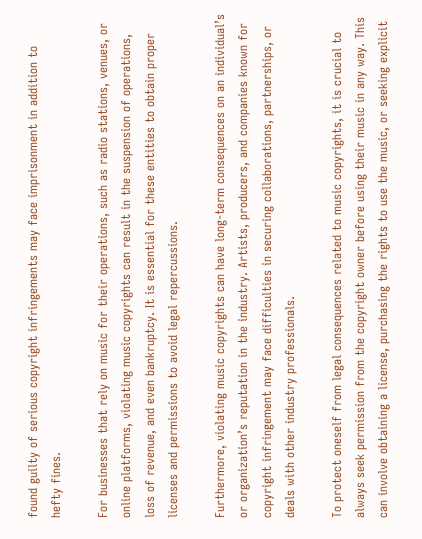found guilty of serious copyright infringements may face imprisonment in addition to hefty fines.

For businesses that rely on music for their operations, such as radio stations, venues, or online platforms, violating music copyrights can result in the suspension of operations, loss of revenue, and even bankruptcy. It is essential for these entities to obtain proper licenses and permissions to avoid legal repercussions.

Furthermore, violating music copyrights can have long-term consequences on an individual’s or organization’s reputation in the industry. Artists, producers, and companies known for copyright infringement may face difficulties in securing collaborations, partnerships, or deals with other industry professionals.

To protect oneself from legal consequences related to music copyrights, it is crucial to always seek permission from the copyright owner before using their music in any way. This can involve obtaining a license, purchasing the rights to use the music, or seeking explicit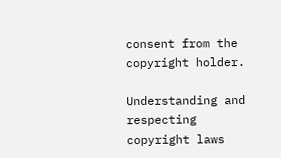consent from the copyright holder.

Understanding and respecting copyright laws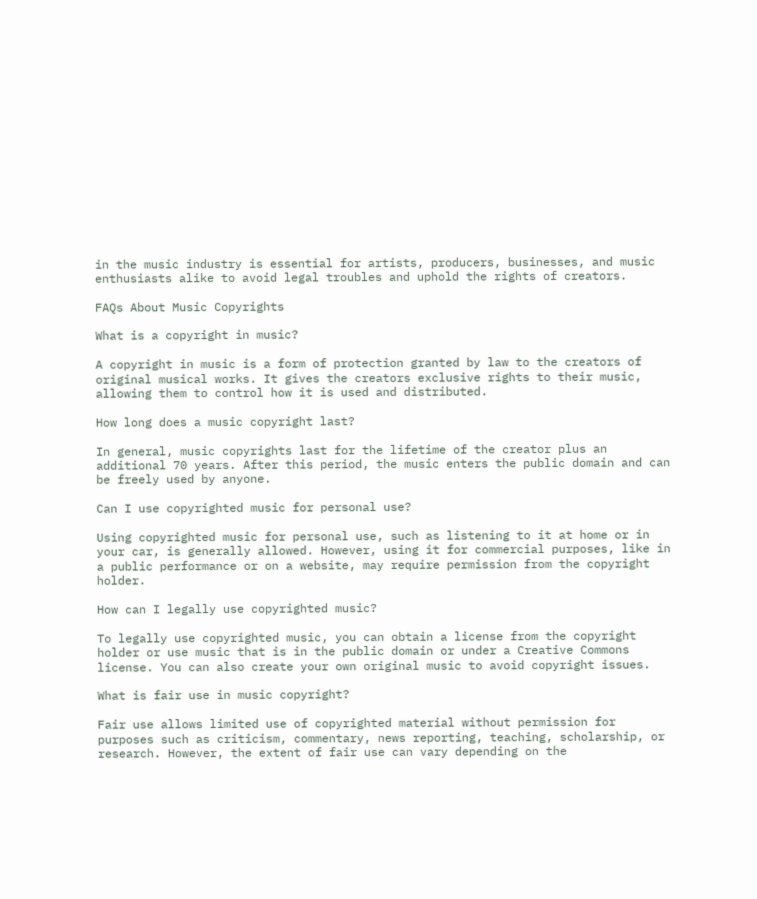in the music industry is essential for artists, producers, businesses, and music enthusiasts alike to avoid legal troubles and uphold the rights of creators.

FAQs About Music Copyrights

What is a copyright in music?

A copyright in music is a form of protection granted by law to the creators of original musical works. It gives the creators exclusive rights to their music, allowing them to control how it is used and distributed.

How long does a music copyright last?

In general, music copyrights last for the lifetime of the creator plus an additional 70 years. After this period, the music enters the public domain and can be freely used by anyone.

Can I use copyrighted music for personal use?

Using copyrighted music for personal use, such as listening to it at home or in your car, is generally allowed. However, using it for commercial purposes, like in a public performance or on a website, may require permission from the copyright holder.

How can I legally use copyrighted music?

To legally use copyrighted music, you can obtain a license from the copyright holder or use music that is in the public domain or under a Creative Commons license. You can also create your own original music to avoid copyright issues.

What is fair use in music copyright?

Fair use allows limited use of copyrighted material without permission for purposes such as criticism, commentary, news reporting, teaching, scholarship, or research. However, the extent of fair use can vary depending on the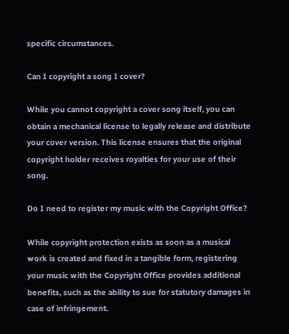specific circumstances.

Can I copyright a song I cover?

While you cannot copyright a cover song itself, you can obtain a mechanical license to legally release and distribute your cover version. This license ensures that the original copyright holder receives royalties for your use of their song.

Do I need to register my music with the Copyright Office?

While copyright protection exists as soon as a musical work is created and fixed in a tangible form, registering your music with the Copyright Office provides additional benefits, such as the ability to sue for statutory damages in case of infringement.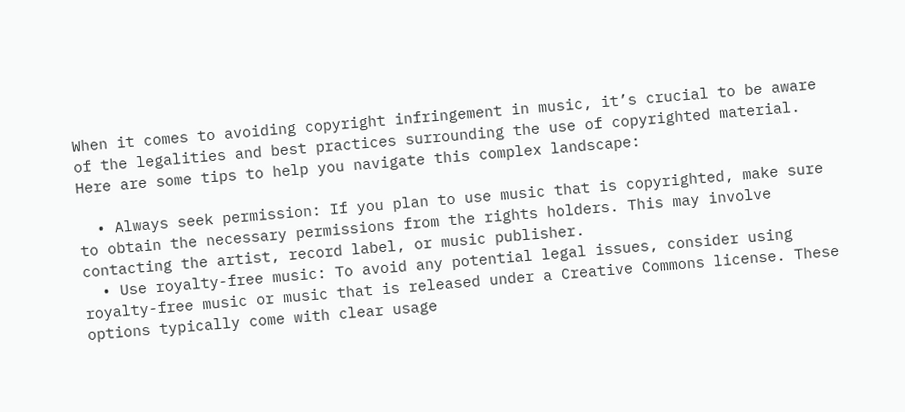When it comes to avoiding copyright infringement in music, it’s crucial to be aware of the legalities and best practices surrounding the use of copyrighted material. Here are some tips to help you navigate this complex landscape:

  • Always seek permission: If you plan to use music that is copyrighted, make sure to obtain the necessary permissions from the rights holders. This may involve contacting the artist, record label, or music publisher.
  • Use royalty-free music: To avoid any potential legal issues, consider using royalty-free music or music that is released under a Creative Commons license. These options typically come with clear usage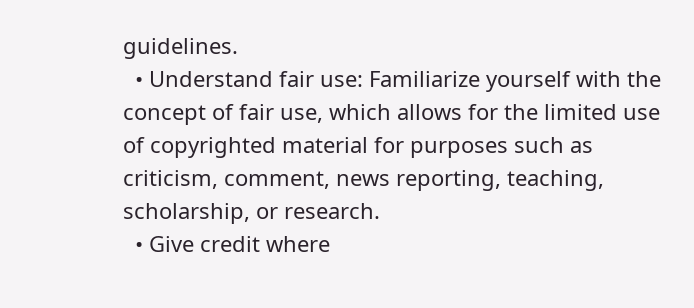guidelines.
  • Understand fair use: Familiarize yourself with the concept of fair use, which allows for the limited use of copyrighted material for purposes such as criticism, comment, news reporting, teaching, scholarship, or research.
  • Give credit where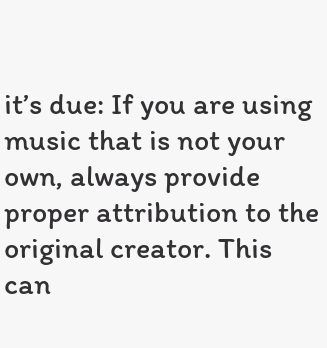it’s due: If you are using music that is not your own, always provide proper attribution to the original creator. This can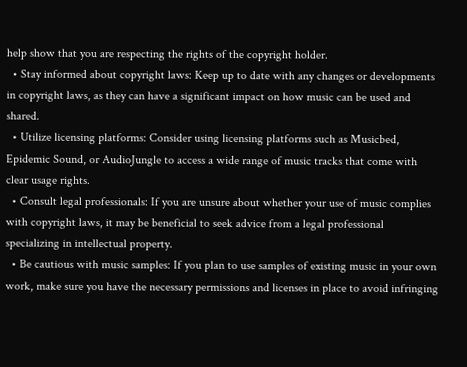help show that you are respecting the rights of the copyright holder.
  • Stay informed about copyright laws: Keep up to date with any changes or developments in copyright laws, as they can have a significant impact on how music can be used and shared.
  • Utilize licensing platforms: Consider using licensing platforms such as Musicbed, Epidemic Sound, or AudioJungle to access a wide range of music tracks that come with clear usage rights.
  • Consult legal professionals: If you are unsure about whether your use of music complies with copyright laws, it may be beneficial to seek advice from a legal professional specializing in intellectual property.
  • Be cautious with music samples: If you plan to use samples of existing music in your own work, make sure you have the necessary permissions and licenses in place to avoid infringing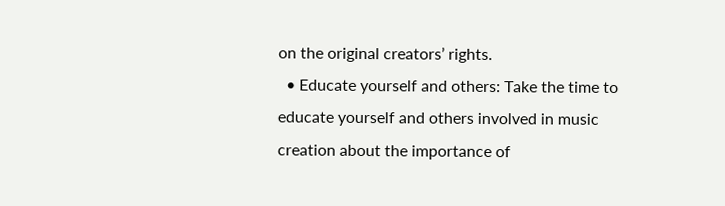on the original creators’ rights.
  • Educate yourself and others: Take the time to educate yourself and others involved in music creation about the importance of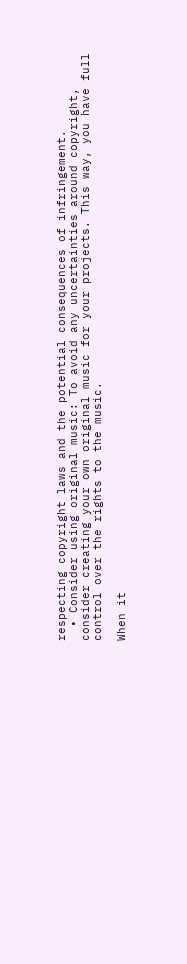respecting copyright laws and the potential consequences of infringement.
  • Consider using original music: To avoid any uncertainties around copyright, consider creating your own original music for your projects. This way, you have full control over the rights to the music.

When it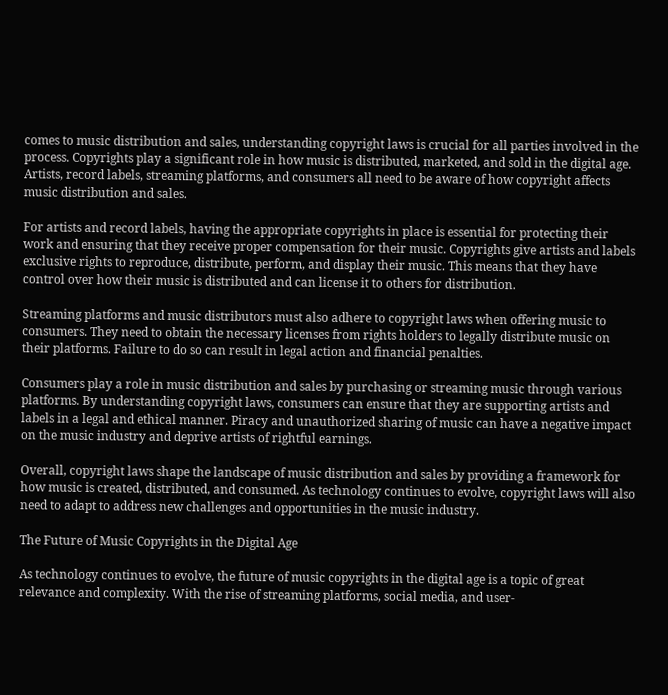comes to music distribution and sales, understanding copyright laws is crucial for all parties involved in the process. Copyrights play a significant role in how music is distributed, marketed, and sold in the digital age. Artists, record labels, streaming platforms, and consumers all need to be aware of how copyright affects music distribution and sales.

For artists and record labels, having the appropriate copyrights in place is essential for protecting their work and ensuring that they receive proper compensation for their music. Copyrights give artists and labels exclusive rights to reproduce, distribute, perform, and display their music. This means that they have control over how their music is distributed and can license it to others for distribution.

Streaming platforms and music distributors must also adhere to copyright laws when offering music to consumers. They need to obtain the necessary licenses from rights holders to legally distribute music on their platforms. Failure to do so can result in legal action and financial penalties.

Consumers play a role in music distribution and sales by purchasing or streaming music through various platforms. By understanding copyright laws, consumers can ensure that they are supporting artists and labels in a legal and ethical manner. Piracy and unauthorized sharing of music can have a negative impact on the music industry and deprive artists of rightful earnings.

Overall, copyright laws shape the landscape of music distribution and sales by providing a framework for how music is created, distributed, and consumed. As technology continues to evolve, copyright laws will also need to adapt to address new challenges and opportunities in the music industry.

The Future of Music Copyrights in the Digital Age

As technology continues to evolve, the future of music copyrights in the digital age is a topic of great relevance and complexity. With the rise of streaming platforms, social media, and user-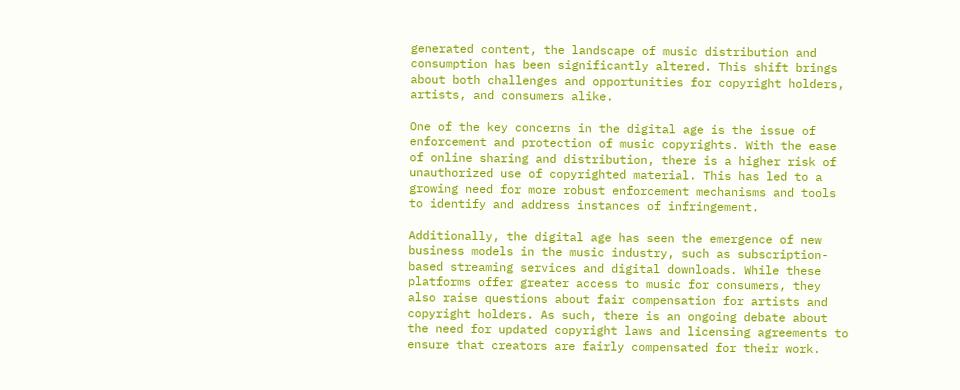generated content, the landscape of music distribution and consumption has been significantly altered. This shift brings about both challenges and opportunities for copyright holders, artists, and consumers alike.

One of the key concerns in the digital age is the issue of enforcement and protection of music copyrights. With the ease of online sharing and distribution, there is a higher risk of unauthorized use of copyrighted material. This has led to a growing need for more robust enforcement mechanisms and tools to identify and address instances of infringement.

Additionally, the digital age has seen the emergence of new business models in the music industry, such as subscription-based streaming services and digital downloads. While these platforms offer greater access to music for consumers, they also raise questions about fair compensation for artists and copyright holders. As such, there is an ongoing debate about the need for updated copyright laws and licensing agreements to ensure that creators are fairly compensated for their work.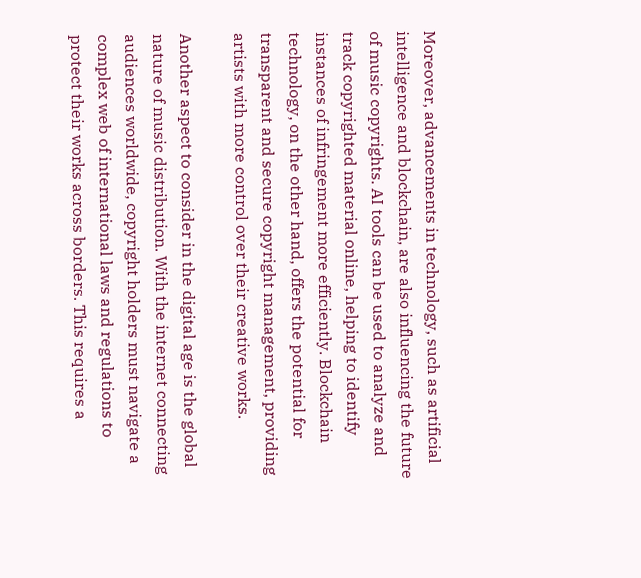Moreover, advancements in technology, such as artificial intelligence and blockchain, are also influencing the future of music copyrights. AI tools can be used to analyze and track copyrighted material online, helping to identify instances of infringement more efficiently. Blockchain technology, on the other hand, offers the potential for transparent and secure copyright management, providing artists with more control over their creative works.

Another aspect to consider in the digital age is the global nature of music distribution. With the internet connecting audiences worldwide, copyright holders must navigate a complex web of international laws and regulations to protect their works across borders. This requires a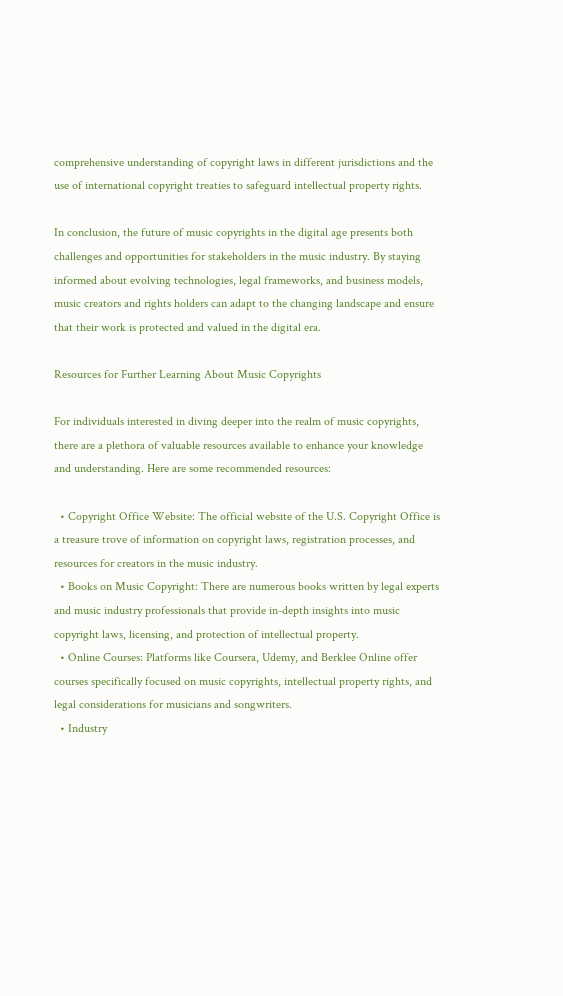comprehensive understanding of copyright laws in different jurisdictions and the use of international copyright treaties to safeguard intellectual property rights.

In conclusion, the future of music copyrights in the digital age presents both challenges and opportunities for stakeholders in the music industry. By staying informed about evolving technologies, legal frameworks, and business models, music creators and rights holders can adapt to the changing landscape and ensure that their work is protected and valued in the digital era.

Resources for Further Learning About Music Copyrights

For individuals interested in diving deeper into the realm of music copyrights, there are a plethora of valuable resources available to enhance your knowledge and understanding. Here are some recommended resources:

  • Copyright Office Website: The official website of the U.S. Copyright Office is a treasure trove of information on copyright laws, registration processes, and resources for creators in the music industry.
  • Books on Music Copyright: There are numerous books written by legal experts and music industry professionals that provide in-depth insights into music copyright laws, licensing, and protection of intellectual property.
  • Online Courses: Platforms like Coursera, Udemy, and Berklee Online offer courses specifically focused on music copyrights, intellectual property rights, and legal considerations for musicians and songwriters.
  • Industry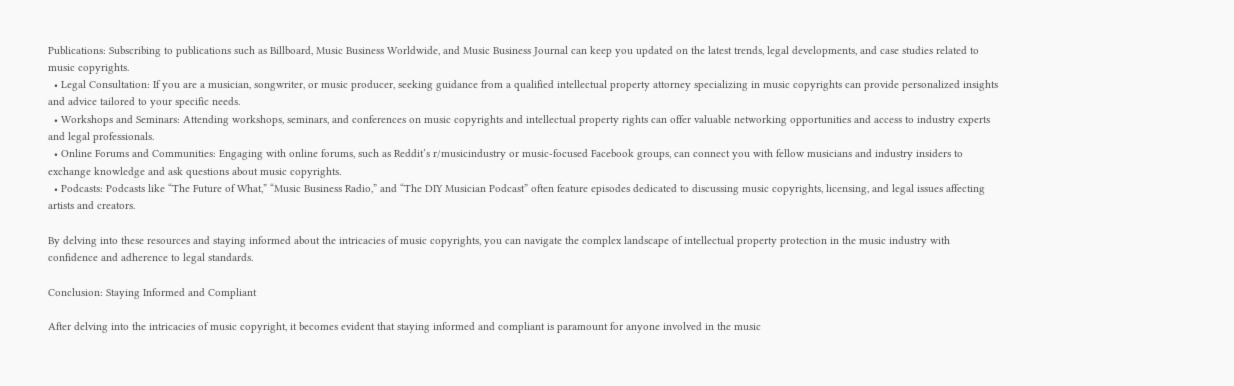Publications: Subscribing to publications such as Billboard, Music Business Worldwide, and Music Business Journal can keep you updated on the latest trends, legal developments, and case studies related to music copyrights.
  • Legal Consultation: If you are a musician, songwriter, or music producer, seeking guidance from a qualified intellectual property attorney specializing in music copyrights can provide personalized insights and advice tailored to your specific needs.
  • Workshops and Seminars: Attending workshops, seminars, and conferences on music copyrights and intellectual property rights can offer valuable networking opportunities and access to industry experts and legal professionals.
  • Online Forums and Communities: Engaging with online forums, such as Reddit’s r/musicindustry or music-focused Facebook groups, can connect you with fellow musicians and industry insiders to exchange knowledge and ask questions about music copyrights.
  • Podcasts: Podcasts like “The Future of What,” “Music Business Radio,” and “The DIY Musician Podcast” often feature episodes dedicated to discussing music copyrights, licensing, and legal issues affecting artists and creators.

By delving into these resources and staying informed about the intricacies of music copyrights, you can navigate the complex landscape of intellectual property protection in the music industry with confidence and adherence to legal standards.

Conclusion: Staying Informed and Compliant

After delving into the intricacies of music copyright, it becomes evident that staying informed and compliant is paramount for anyone involved in the music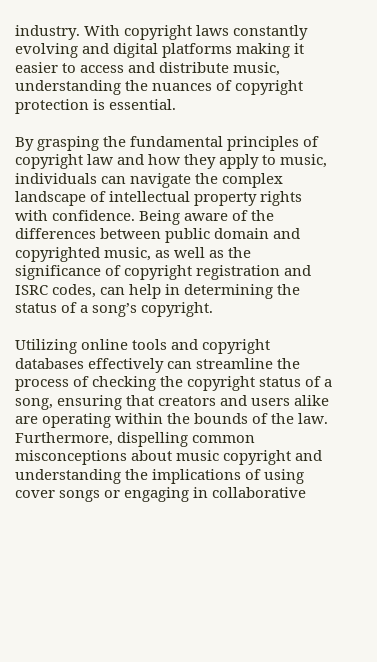industry. With copyright laws constantly evolving and digital platforms making it easier to access and distribute music, understanding the nuances of copyright protection is essential.

By grasping the fundamental principles of copyright law and how they apply to music, individuals can navigate the complex landscape of intellectual property rights with confidence. Being aware of the differences between public domain and copyrighted music, as well as the significance of copyright registration and ISRC codes, can help in determining the status of a song’s copyright.

Utilizing online tools and copyright databases effectively can streamline the process of checking the copyright status of a song, ensuring that creators and users alike are operating within the bounds of the law. Furthermore, dispelling common misconceptions about music copyright and understanding the implications of using cover songs or engaging in collaborative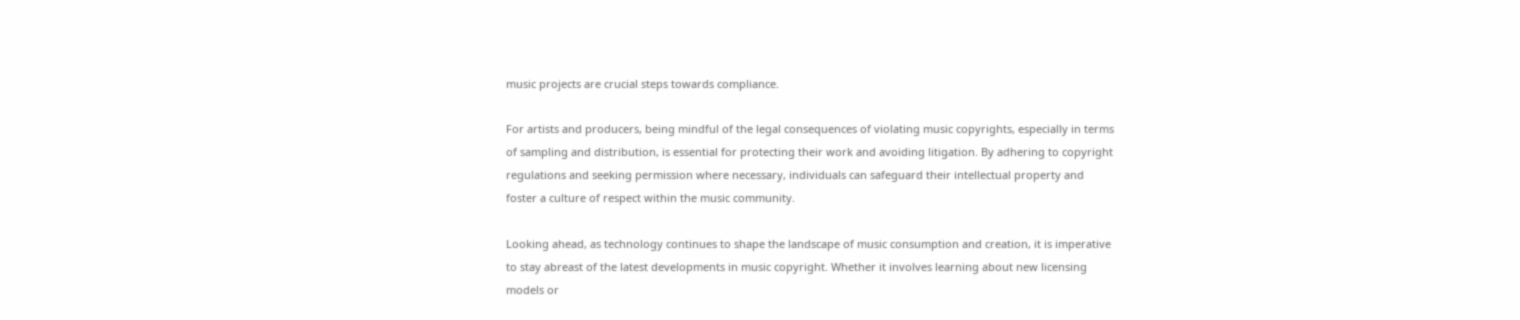music projects are crucial steps towards compliance.

For artists and producers, being mindful of the legal consequences of violating music copyrights, especially in terms of sampling and distribution, is essential for protecting their work and avoiding litigation. By adhering to copyright regulations and seeking permission where necessary, individuals can safeguard their intellectual property and foster a culture of respect within the music community.

Looking ahead, as technology continues to shape the landscape of music consumption and creation, it is imperative to stay abreast of the latest developments in music copyright. Whether it involves learning about new licensing models or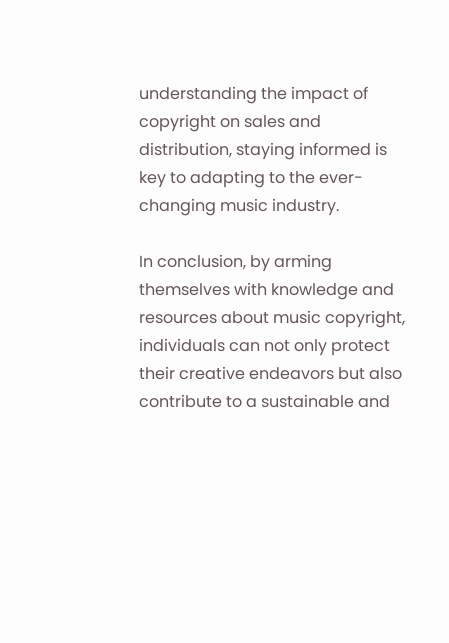understanding the impact of copyright on sales and distribution, staying informed is key to adapting to the ever-changing music industry.

In conclusion, by arming themselves with knowledge and resources about music copyright, individuals can not only protect their creative endeavors but also contribute to a sustainable and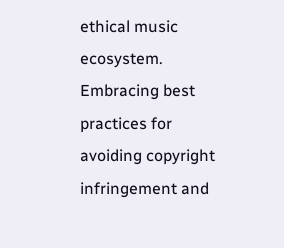ethical music ecosystem. Embracing best practices for avoiding copyright infringement and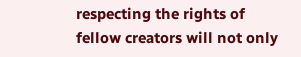respecting the rights of fellow creators will not only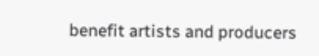benefit artists and producers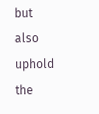but also uphold the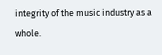integrity of the music industry as a whole.